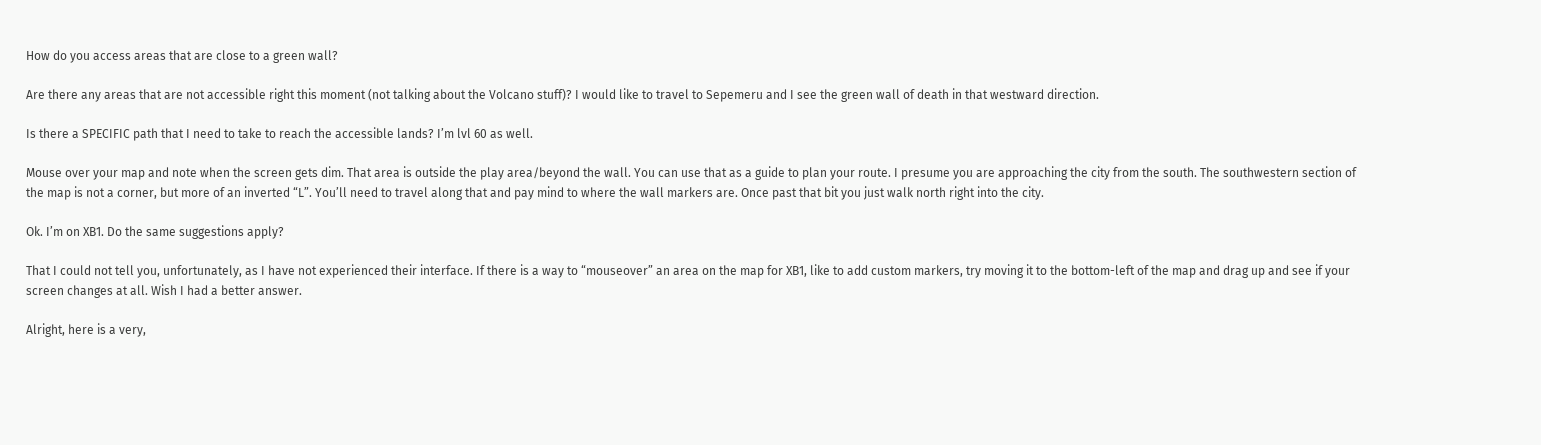How do you access areas that are close to a green wall?

Are there any areas that are not accessible right this moment (not talking about the Volcano stuff)? I would like to travel to Sepemeru and I see the green wall of death in that westward direction.

Is there a SPECIFIC path that I need to take to reach the accessible lands? I’m lvl 60 as well.

Mouse over your map and note when the screen gets dim. That area is outside the play area/beyond the wall. You can use that as a guide to plan your route. I presume you are approaching the city from the south. The southwestern section of the map is not a corner, but more of an inverted “L”. You’ll need to travel along that and pay mind to where the wall markers are. Once past that bit you just walk north right into the city.

Ok. I’m on XB1. Do the same suggestions apply?

That I could not tell you, unfortunately, as I have not experienced their interface. If there is a way to “mouseover” an area on the map for XB1, like to add custom markers, try moving it to the bottom-left of the map and drag up and see if your screen changes at all. Wish I had a better answer.

Alright, here is a very,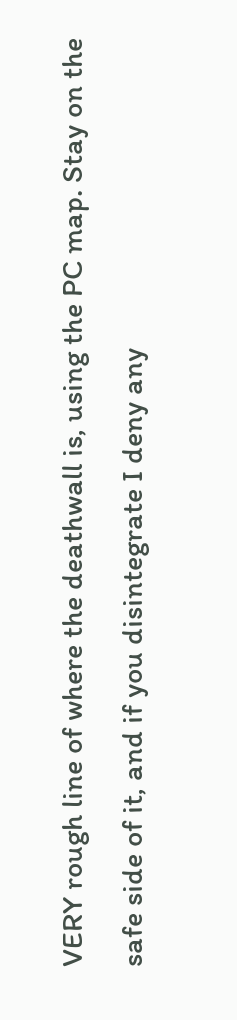VERY rough line of where the deathwall is, using the PC map. Stay on the safe side of it, and if you disintegrate I deny any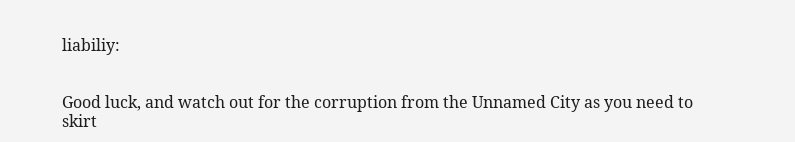liabiliy:


Good luck, and watch out for the corruption from the Unnamed City as you need to skirt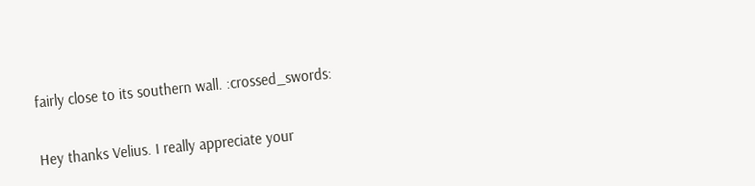fairly close to its southern wall. :crossed_swords:


Hey thanks Velius. I really appreciate your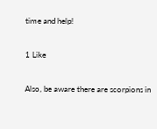time and help!

1 Like

Also, be aware there are scorpions in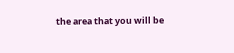the area that you will be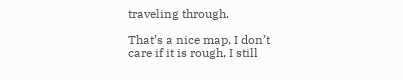traveling through.

That’s a nice map, I don’t care if it is rough, I still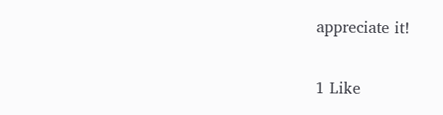appreciate it!

1 Like